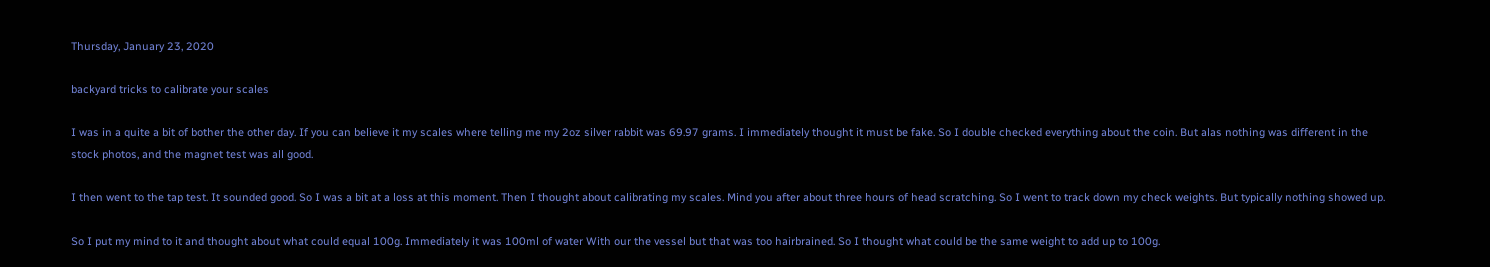Thursday, January 23, 2020

backyard tricks to calibrate your scales

I was in a quite a bit of bother the other day. If you can believe it my scales where telling me my 2oz silver rabbit was 69.97 grams. I immediately thought it must be fake. So I double checked everything about the coin. But alas nothing was different in the stock photos, and the magnet test was all good.

I then went to the tap test. It sounded good. So I was a bit at a loss at this moment. Then I thought about calibrating my scales. Mind you after about three hours of head scratching. So I went to track down my check weights. But typically nothing showed up.

So I put my mind to it and thought about what could equal 100g. Immediately it was 100ml of water With our the vessel but that was too hairbrained. So I thought what could be the same weight to add up to 100g.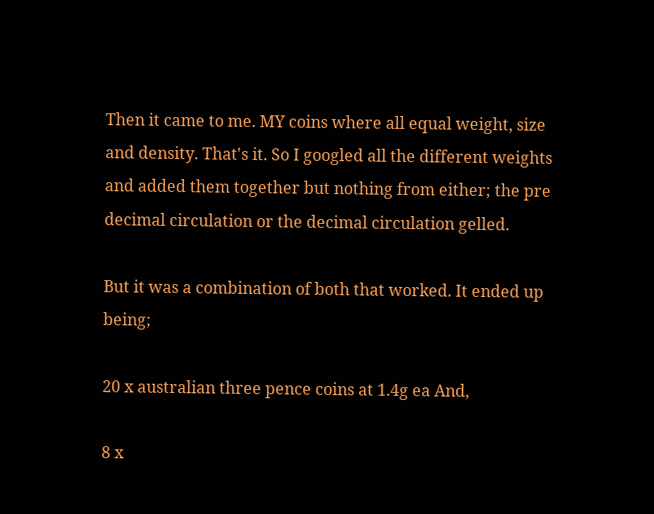Then it came to me. MY coins where all equal weight, size and density. That's it. So I googled all the different weights and added them together but nothing from either; the pre decimal circulation or the decimal circulation gelled.

But it was a combination of both that worked. It ended up being;

20 x australian three pence coins at 1.4g ea And,

8 x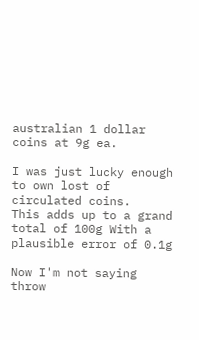australian 1 dollar coins at 9g ea.

I was just lucky enough to own lost of circulated coins.
This adds up to a grand total of 100g With a plausible error of 0.1g

Now I'm not saying throw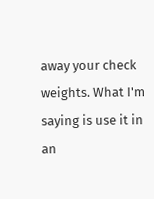away your check weights. What I'm saying is use it in an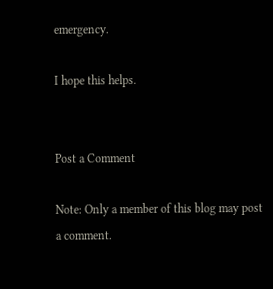emergency.

I hope this helps.


Post a Comment

Note: Only a member of this blog may post a comment.